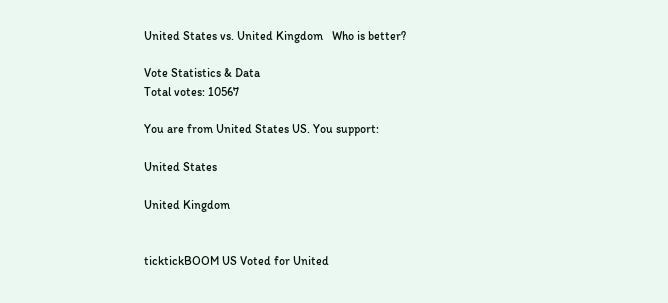United States vs. United Kingdom   Who is better?

Vote Statistics & Data
Total votes: 10567

You are from United States US. You support:

United States

United Kingdom


ticktickBOOM US Voted for United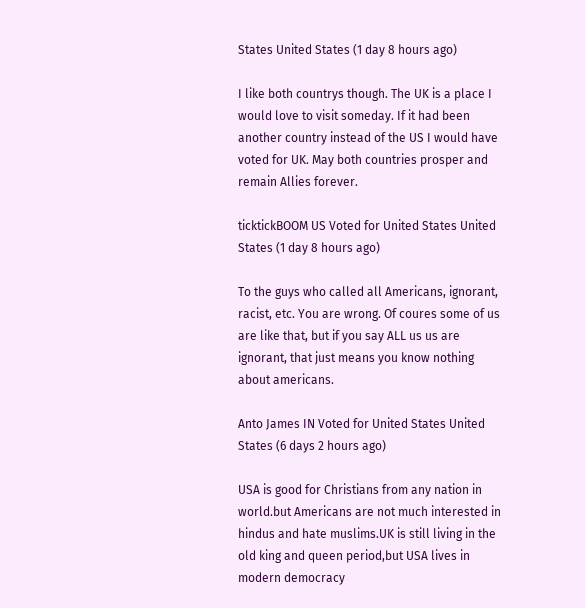States United States (1 day 8 hours ago)

I like both countrys though. The UK is a place I would love to visit someday. If it had been another country instead of the US I would have voted for UK. May both countries prosper and remain Allies forever.

ticktickBOOM US Voted for United States United States (1 day 8 hours ago)

To the guys who called all Americans, ignorant, racist, etc. You are wrong. Of coures some of us are like that, but if you say ALL us us are ignorant, that just means you know nothing about americans.

Anto James IN Voted for United States United States (6 days 2 hours ago)

USA is good for Christians from any nation in world.but Americans are not much interested in hindus and hate muslims.UK is still living in the old king and queen period,but USA lives in modern democracy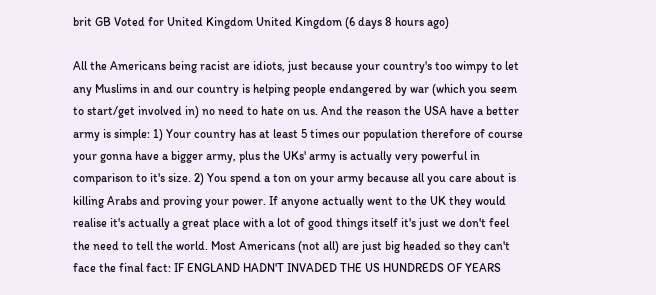brit GB Voted for United Kingdom United Kingdom (6 days 8 hours ago)

All the Americans being racist are idiots, just because your country's too wimpy to let any Muslims in and our country is helping people endangered by war (which you seem to start/get involved in) no need to hate on us. And the reason the USA have a better army is simple: 1) Your country has at least 5 times our population therefore of course your gonna have a bigger army, plus the UKs' army is actually very powerful in comparison to it's size. 2) You spend a ton on your army because all you care about is killing Arabs and proving your power. If anyone actually went to the UK they would realise it's actually a great place with a lot of good things itself it's just we don't feel the need to tell the world. Most Americans (not all) are just big headed so they can't face the final fact: IF ENGLAND HADN'T INVADED THE US HUNDREDS OF YEARS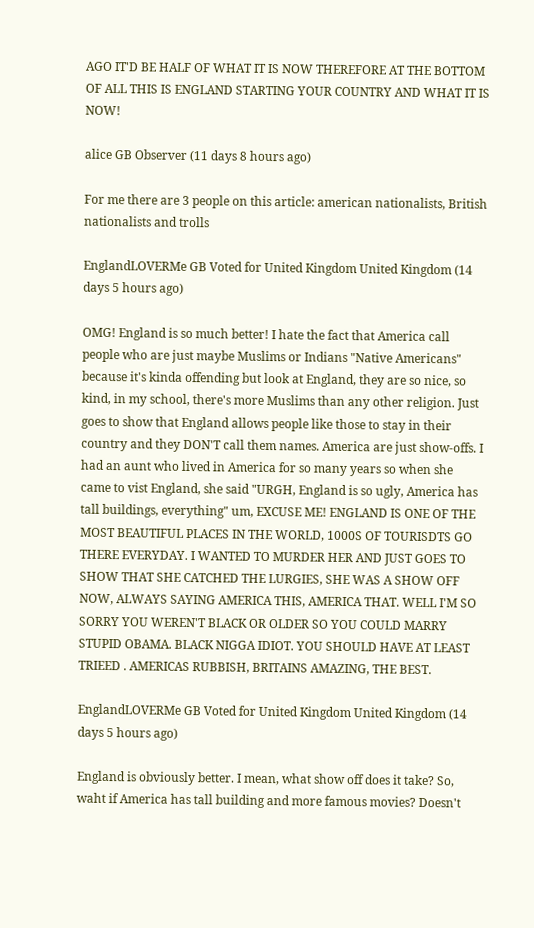AGO IT'D BE HALF OF WHAT IT IS NOW THEREFORE AT THE BOTTOM OF ALL THIS IS ENGLAND STARTING YOUR COUNTRY AND WHAT IT IS NOW!

alice GB Observer (11 days 8 hours ago)

For me there are 3 people on this article: american nationalists, British nationalists and trolls

EnglandLOVERMe GB Voted for United Kingdom United Kingdom (14 days 5 hours ago)

OMG! England is so much better! I hate the fact that America call people who are just maybe Muslims or Indians "Native Americans" because it's kinda offending but look at England, they are so nice, so kind, in my school, there's more Muslims than any other religion. Just goes to show that England allows people like those to stay in their country and they DON'T call them names. America are just show-offs. I had an aunt who lived in America for so many years so when she came to vist England, she said "URGH, England is so ugly, America has tall buildings, everything" um, EXCUSE ME! ENGLAND IS ONE OF THE MOST BEAUTIFUL PLACES IN THE WORLD, 1000S OF TOURISDTS GO THERE EVERYDAY. I WANTED TO MURDER HER AND JUST GOES TO SHOW THAT SHE CATCHED THE LURGIES, SHE WAS A SHOW OFF NOW, ALWAYS SAYING AMERICA THIS, AMERICA THAT. WELL I'M SO SORRY YOU WEREN'T BLACK OR OLDER SO YOU COULD MARRY STUPID OBAMA. BLACK NIGGA IDIOT. YOU SHOULD HAVE AT LEAST TRIEED . AMERICAS RUBBISH, BRITAINS AMAZING, THE BEST.

EnglandLOVERMe GB Voted for United Kingdom United Kingdom (14 days 5 hours ago)

England is obviously better. I mean, what show off does it take? So, waht if America has tall building and more famous movies? Doesn't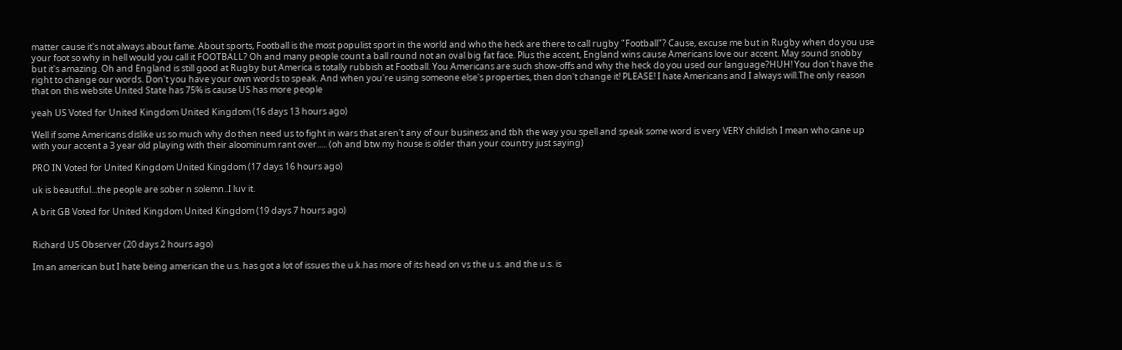matter cause it's not always about fame. About sports, Football is the most populist sport in the world and who the heck are there to call rugby "Football"? Cause, excuse me but in Rugby when do you use your foot so why in hell would you call it FOOTBALL? Oh and many people count a ball round not an oval big fat face. Plus the accent, England wins cause Americans love our accent. May sound snobby but it's amazing. Oh and England is still good at Rugby but America is totally rubbish at Football. You Americans are such show-offs and why the heck do you used our language?HUH! You don't have the right to change our words. Don't you have your own words to speak. And when you're using someone else's properties, then don't change it! PLEASE! I hate Americans and I always will.The only reason that on this website United State has 75% is cause US has more people

yeah US Voted for United Kingdom United Kingdom (16 days 13 hours ago)

Well if some Americans dislike us so much why do then need us to fight in wars that aren't any of our business and tbh the way you spell and speak some word is very VERY childish I mean who cane up with your accent a 3 year old playing with their aloominum rant over..... (oh and btw my house is older than your country just saying)

PRO IN Voted for United Kingdom United Kingdom (17 days 16 hours ago)

uk is beautiful...the people are sober n solemn..I luv it.

A brit GB Voted for United Kingdom United Kingdom (19 days 7 hours ago)


Richard US Observer (20 days 2 hours ago)

Im an american but I hate being american the u.s. has got a lot of issues the u.k.has more of its head on vs the u.s. and the u.s. is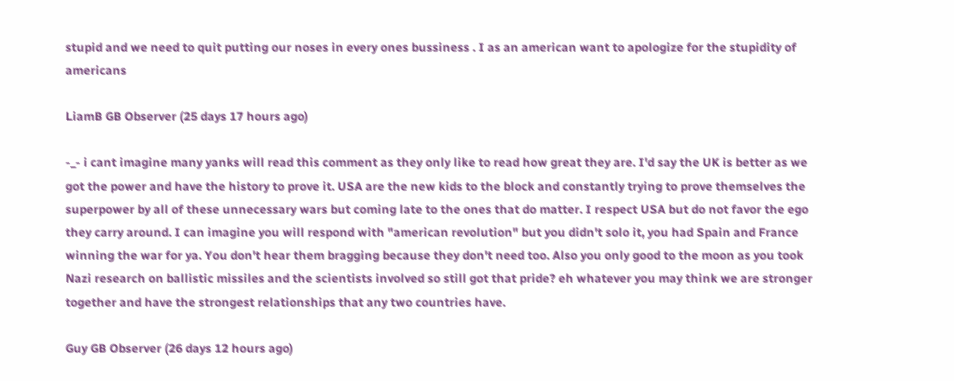stupid and we need to quit putting our noses in every ones bussiness . I as an american want to apologize for the stupidity of americans

LiamB GB Observer (25 days 17 hours ago)

-_- i cant imagine many yanks will read this comment as they only like to read how great they are. I'd say the UK is better as we got the power and have the history to prove it. USA are the new kids to the block and constantly trying to prove themselves the superpower by all of these unnecessary wars but coming late to the ones that do matter. I respect USA but do not favor the ego they carry around. I can imagine you will respond with "american revolution" but you didn't solo it, you had Spain and France winning the war for ya. You don't hear them bragging because they don't need too. Also you only good to the moon as you took Nazi research on ballistic missiles and the scientists involved so still got that pride? eh whatever you may think we are stronger together and have the strongest relationships that any two countries have.

Guy GB Observer (26 days 12 hours ago)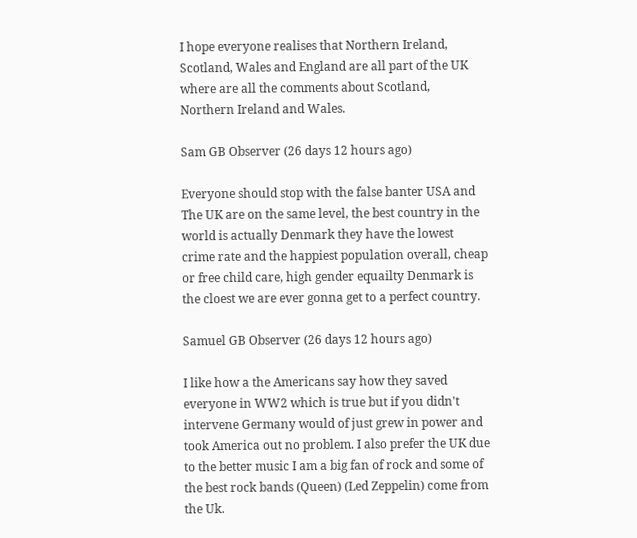I hope everyone realises that Northern Ireland, Scotland, Wales and England are all part of the UK where are all the comments about Scotland, Northern Ireland and Wales.

Sam GB Observer (26 days 12 hours ago)

Everyone should stop with the false banter USA and The UK are on the same level, the best country in the world is actually Denmark they have the lowest crime rate and the happiest population overall, cheap or free child care, high gender equailty Denmark is the cloest we are ever gonna get to a perfect country.

Samuel GB Observer (26 days 12 hours ago)

I like how a the Americans say how they saved everyone in WW2 which is true but if you didn't intervene Germany would of just grew in power and took America out no problem. I also prefer the UK due to the better music I am a big fan of rock and some of the best rock bands (Queen) (Led Zeppelin) come from the Uk.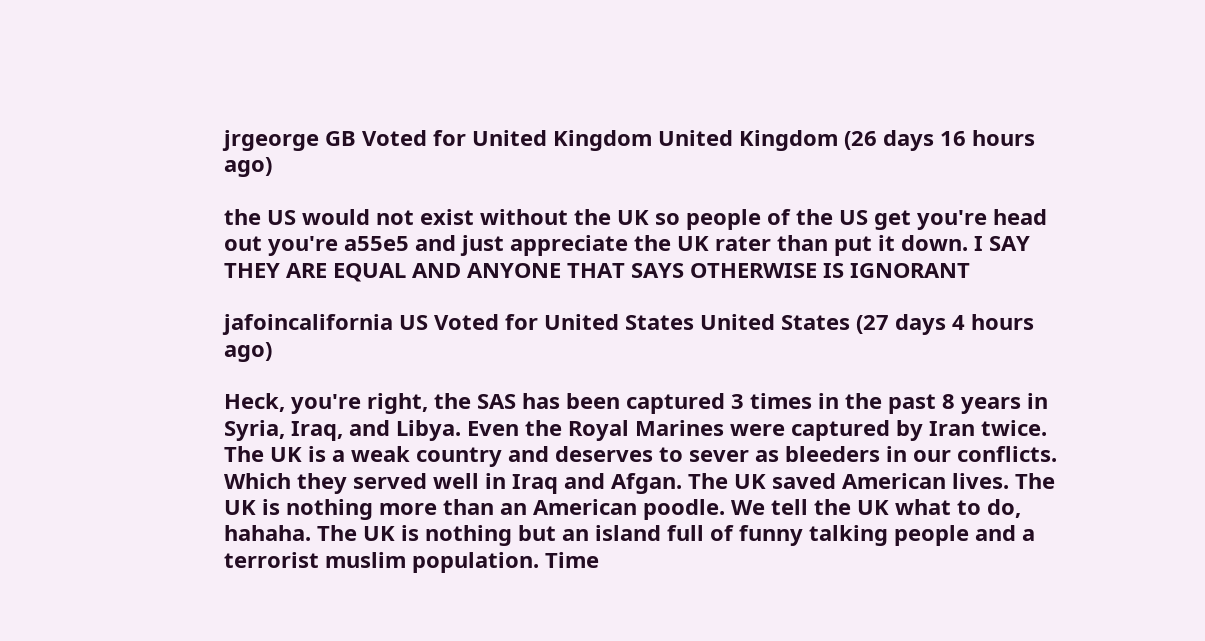jrgeorge GB Voted for United Kingdom United Kingdom (26 days 16 hours ago)

the US would not exist without the UK so people of the US get you're head out you're a55e5 and just appreciate the UK rater than put it down. I SAY THEY ARE EQUAL AND ANYONE THAT SAYS OTHERWISE IS IGNORANT

jafoincalifornia US Voted for United States United States (27 days 4 hours ago)

Heck, you're right, the SAS has been captured 3 times in the past 8 years in Syria, Iraq, and Libya. Even the Royal Marines were captured by Iran twice. The UK is a weak country and deserves to sever as bleeders in our conflicts. Which they served well in Iraq and Afgan. The UK saved American lives. The UK is nothing more than an American poodle. We tell the UK what to do, hahaha. The UK is nothing but an island full of funny talking people and a terrorist muslim population. Time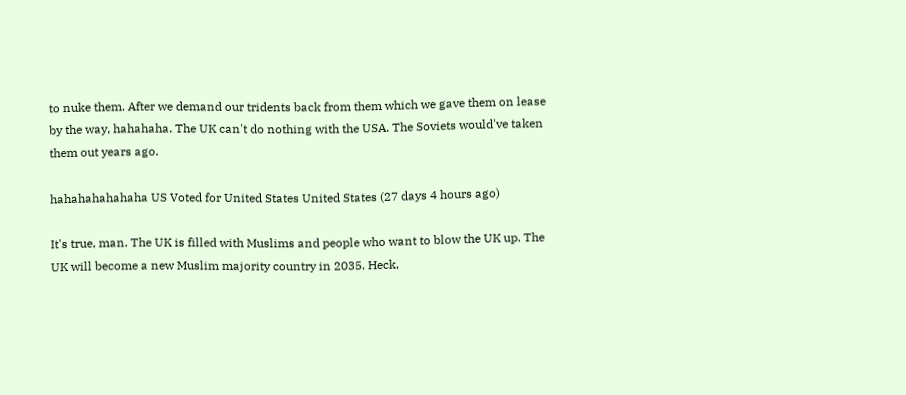to nuke them. After we demand our tridents back from them which we gave them on lease by the way, hahahaha. The UK can't do nothing with the USA. The Soviets would've taken them out years ago.

hahahahahahaha US Voted for United States United States (27 days 4 hours ago)

It's true, man. The UK is filled with Muslims and people who want to blow the UK up. The UK will become a new Muslim majority country in 2035. Heck,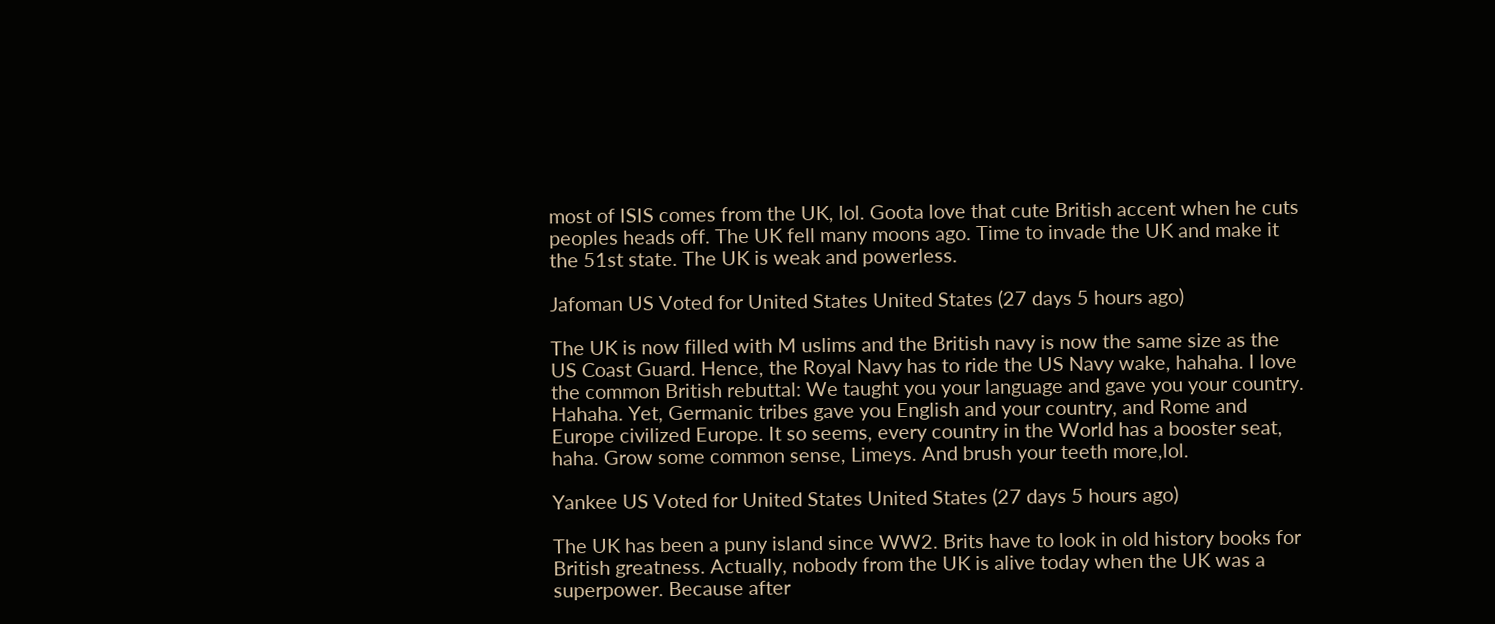most of ISIS comes from the UK, lol. Goota love that cute British accent when he cuts peoples heads off. The UK fell many moons ago. Time to invade the UK and make it the 51st state. The UK is weak and powerless.

Jafoman US Voted for United States United States (27 days 5 hours ago)

The UK is now filled with M uslims and the British navy is now the same size as the US Coast Guard. Hence, the Royal Navy has to ride the US Navy wake, hahaha. I love the common British rebuttal: We taught you your language and gave you your country. Hahaha. Yet, Germanic tribes gave you English and your country, and Rome and Europe civilized Europe. It so seems, every country in the World has a booster seat, haha. Grow some common sense, Limeys. And brush your teeth more,lol.

Yankee US Voted for United States United States (27 days 5 hours ago)

The UK has been a puny island since WW2. Brits have to look in old history books for British greatness. Actually, nobody from the UK is alive today when the UK was a superpower. Because after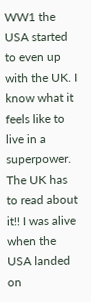WW1 the USA started to even up with the UK. I know what it feels like to live in a superpower. The UK has to read about it!! I was alive when the USA landed on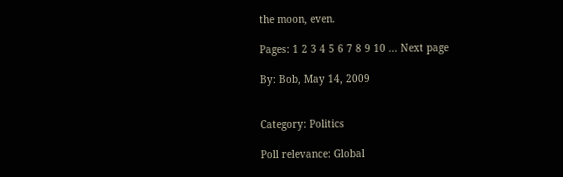the moon, even.

Pages: 1 2 3 4 5 6 7 8 9 10 ... Next page

By: Bob, May 14, 2009


Category: Politics

Poll relevance: Global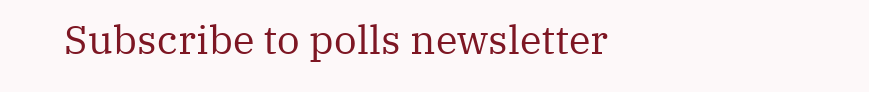Subscribe to polls newsletter